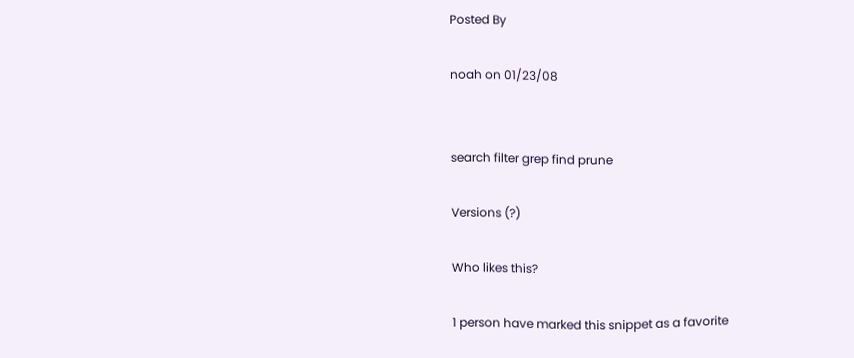Posted By

noah on 01/23/08


search filter grep find prune

Versions (?)

Who likes this?

1 person have marked this snippet as a favorite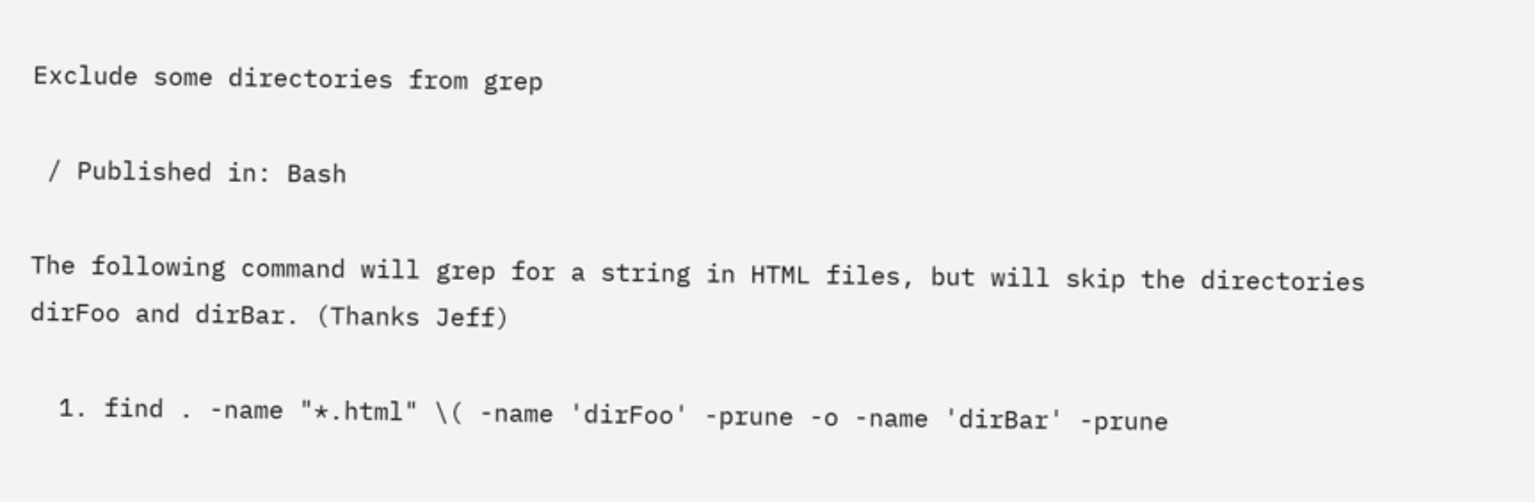Exclude some directories from grep

 / Published in: Bash

The following command will grep for a string in HTML files, but will skip the directories dirFoo and dirBar. (Thanks Jeff)

  1. find . -name "*.html" \( -name 'dirFoo' -prune -o -name 'dirBar' -prune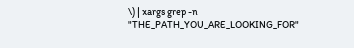\) | xargs grep -n "THE_PATH_YOU_ARE_LOOKING_FOR"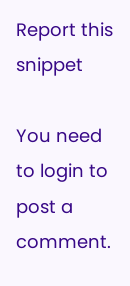Report this snippet

You need to login to post a comment.